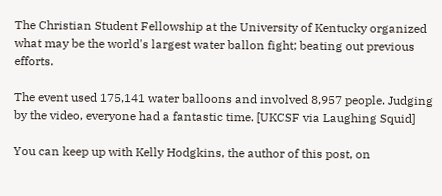The Christian Student Fellowship at the University of Kentucky organized what may be the world's largest water ballon fight; beating out previous efforts.

The event used 175,141 water balloons and involved 8,957 people. Judging by the video, everyone had a fantastic time. [UKCSF via Laughing Squid]

You can keep up with Kelly Hodgkins, the author of this post, on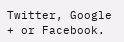Twitter, Google + or Facebook.